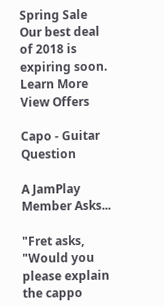Spring Sale
Our best deal of 2018 is expiring soon. Learn More View Offers

Capo - Guitar Question

A JamPlay Member Asks...

"Fret asks, "Would you please explain the cappo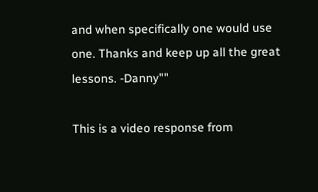and when specifically one would use one. Thanks and keep up all the great lessons. -Danny""

This is a video response from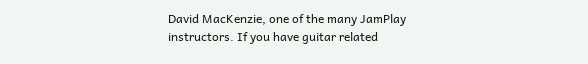David MacKenzie, one of the many JamPlay instructors. If you have guitar related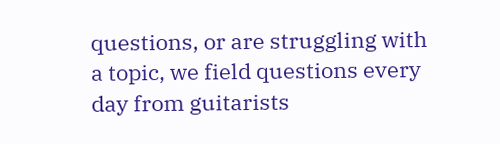questions, or are struggling with a topic, we field questions every day from guitarists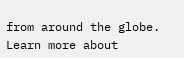from around the globe. Learn more about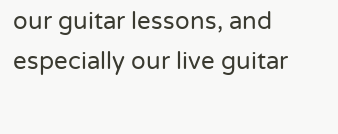our guitar lessons, and especially our live guitar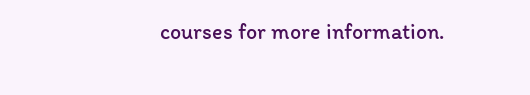courses for more information.